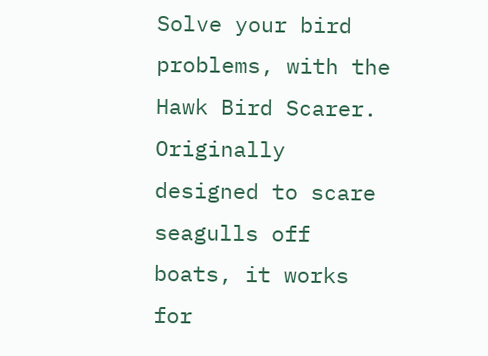Solve your bird problems, with the Hawk Bird Scarer. Originally designed to scare seagulls off boats, it works for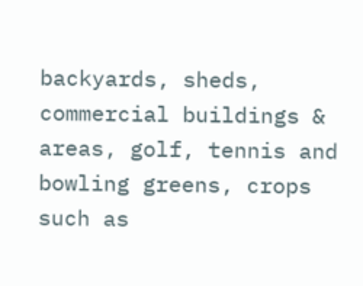backyards, sheds, commercial buildings & areas, golf, tennis and bowling greens, crops such as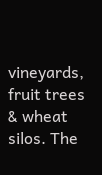vineyards, fruit trees & wheat silos. The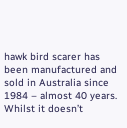hawk bird scarer has been manufactured and sold in Australia since 1984 – almost 40 years. Whilst it doesn’t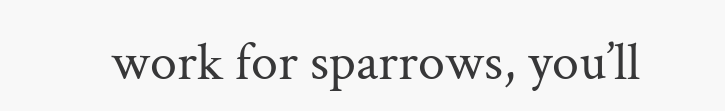work for sparrows, you’ll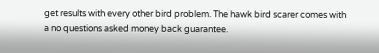get results with every other bird problem. The hawk bird scarer comes with a no questions asked money back guarantee.